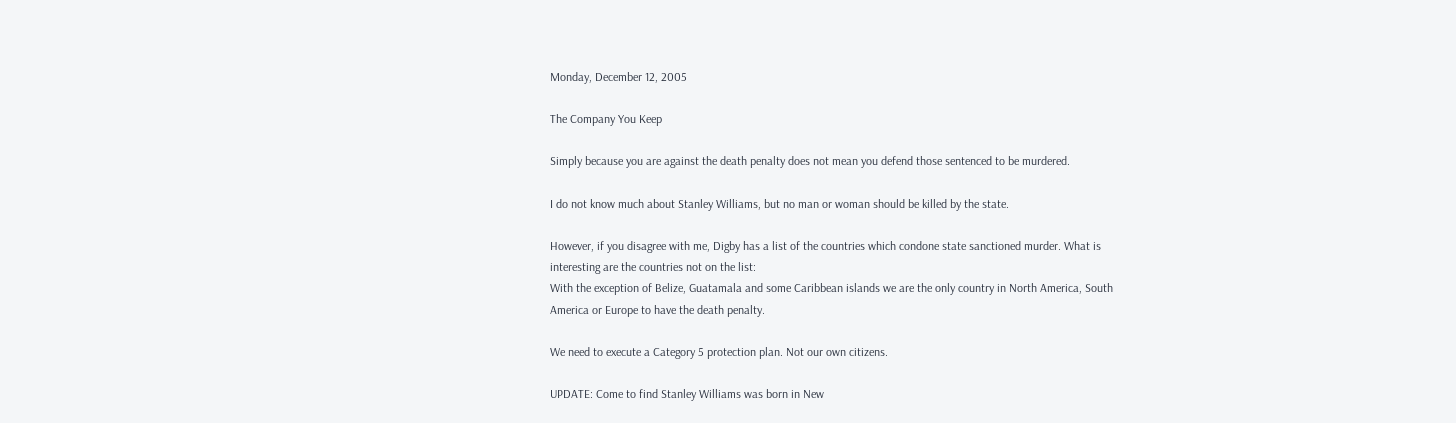Monday, December 12, 2005

The Company You Keep

Simply because you are against the death penalty does not mean you defend those sentenced to be murdered.

I do not know much about Stanley Williams, but no man or woman should be killed by the state.

However, if you disagree with me, Digby has a list of the countries which condone state sanctioned murder. What is interesting are the countries not on the list:
With the exception of Belize, Guatamala and some Caribbean islands we are the only country in North America, South America or Europe to have the death penalty.

We need to execute a Category 5 protection plan. Not our own citizens.

UPDATE: Come to find Stanley Williams was born in New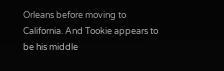Orleans before moving to California. And Tookie appears to be his middle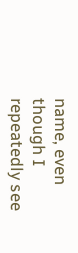name, even though I repeatedly see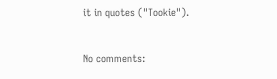it in quotes ("Tookie").

No comments: